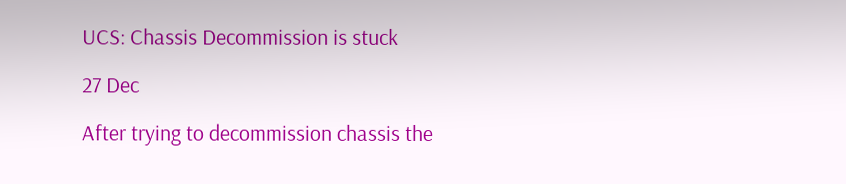UCS: Chassis Decommission is stuck

27 Dec

After trying to decommission chassis the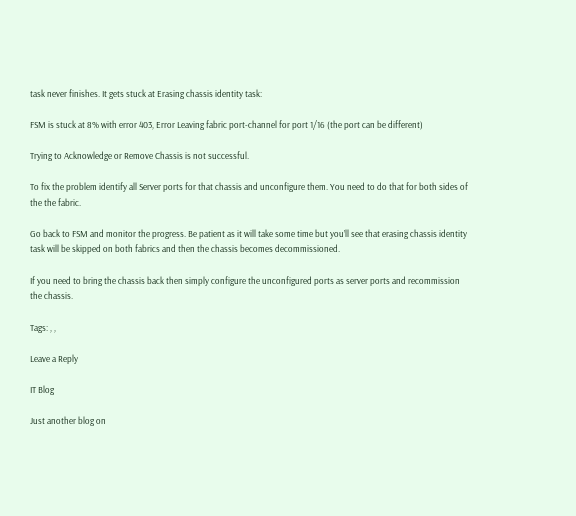task never finishes. It gets stuck at Erasing chassis identity task:

FSM is stuck at 8% with error 403, Error Leaving fabric port-channel for port 1/16 (the port can be different)

Trying to Acknowledge or Remove Chassis is not successful.

To fix the problem identify all Server ports for that chassis and unconfigure them. You need to do that for both sides of the the fabric.

Go back to FSM and monitor the progress. Be patient as it will take some time but you’ll see that erasing chassis identity task will be skipped on both fabrics and then the chassis becomes decommissioned.

If you need to bring the chassis back then simply configure the unconfigured ports as server ports and recommission the chassis.

Tags: , ,

Leave a Reply

IT Blog

Just another blog on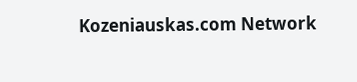Kozeniauskas.com Network